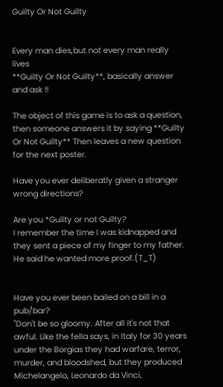Guilty Or Not Guilty


Every man dies,but not every man really lives
**Guilty Or Not Guilty**, basically answer and ask !!

The object of this game is to ask a question, then someone answers it by saying **Guilty Or Not Guilty** Then leaves a new question for the next poster.

Have you ever deliberatly given a stranger wrong directions?

Are you *Guilty or not Guilty?
I remember the time I was kidnapped and they sent a piece of my finger to my father. He said he wanted more proof.(T_T)


Have you ever been bailed on a bill in a pub/bar?
"Don't be so gloomy. After all it's not that awful. Like the fella says, in Italy for 30 years under the Borgias they had warfare, terror, murder, and bloodshed, but they produced Michelangelo, Leonardo da Vinci,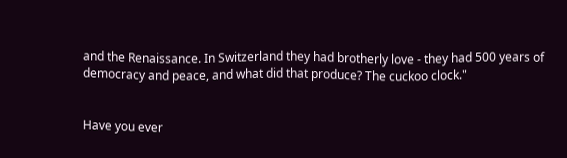and the Renaissance. In Switzerland they had brotherly love - they had 500 years of democracy and peace, and what did that produce? The cuckoo clock."


Have you ever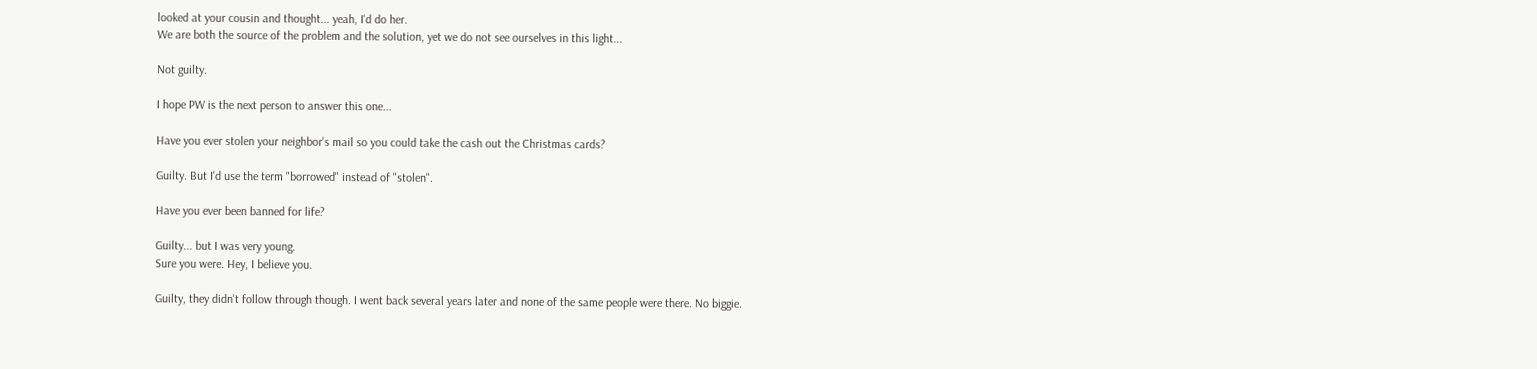looked at your cousin and thought... yeah, I'd do her.
We are both the source of the problem and the solution, yet we do not see ourselves in this light...

Not guilty.

I hope PW is the next person to answer this one...

Have you ever stolen your neighbor's mail so you could take the cash out the Christmas cards?

Guilty. But I'd use the term "borrowed" instead of "stolen".

Have you ever been banned for life?

Guilty... but I was very young.
Sure you were. Hey, I believe you.

Guilty, they didn't follow through though. I went back several years later and none of the same people were there. No biggie.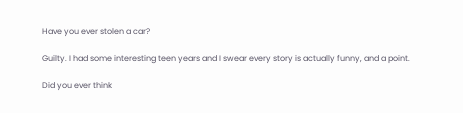Have you ever stolen a car?

Guilty. I had some interesting teen years and I swear every story is actually funny, and a point.

Did you ever think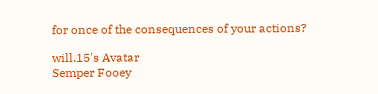for once of the consequences of your actions?

will.15's Avatar
Semper Fooey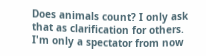Does animals count? I only ask that as clarification for others. I'm only a spectator from now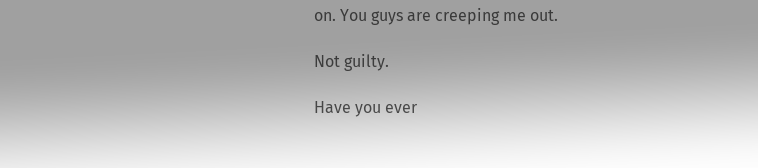on. You guys are creeping me out.

Not guilty.

Have you ever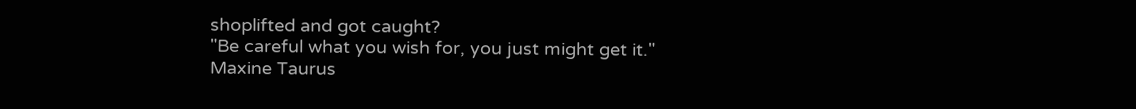shoplifted and got caught?
"Be careful what you wish for, you just might get it."
Maxine Taurus